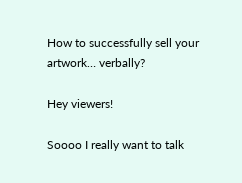How to successfully sell your artwork… verbally?

Hey viewers!

Soooo I really want to talk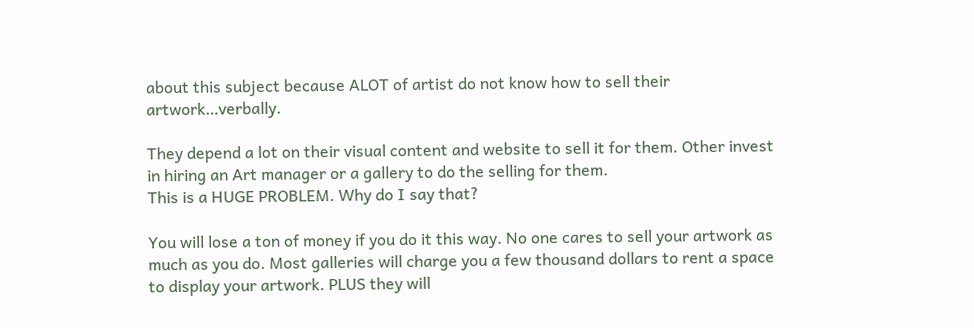about this subject because ALOT of artist do not know how to sell their artwork…verbally.

They depend a lot on their visual content and website to sell it for them. Other invest in hiring an Art manager or a gallery to do the selling for them.
This is a HUGE PROBLEM. Why do I say that?

You will lose a ton of money if you do it this way. No one cares to sell your artwork as much as you do. Most galleries will charge you a few thousand dollars to rent a space to display your artwork. PLUS they will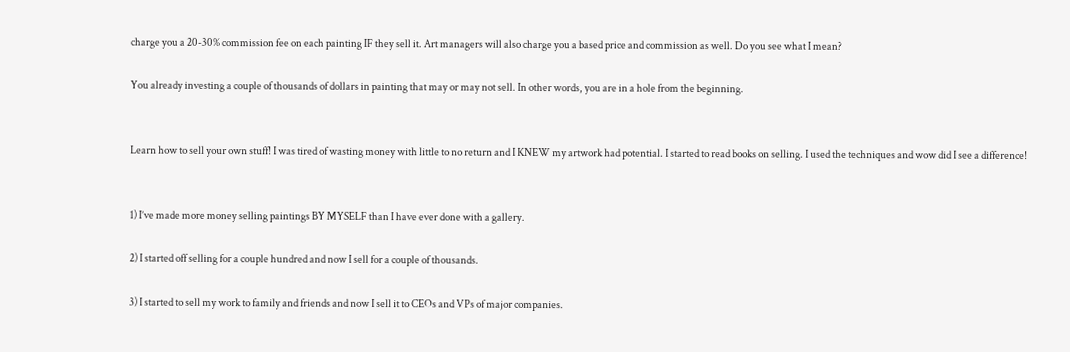charge you a 20-30% commission fee on each painting IF they sell it. Art managers will also charge you a based price and commission as well. Do you see what I mean?

You already investing a couple of thousands of dollars in painting that may or may not sell. In other words, you are in a hole from the beginning.


Learn how to sell your own stuff! I was tired of wasting money with little to no return and I KNEW my artwork had potential. I started to read books on selling. I used the techniques and wow did I see a difference!


1) I’ve made more money selling paintings BY MYSELF than I have ever done with a gallery.

2) I started off selling for a couple hundred and now I sell for a couple of thousands.

3) I started to sell my work to family and friends and now I sell it to CEOs and VPs of major companies.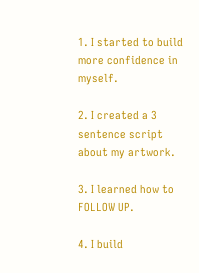1. I started to build more confidence in myself.

2. I created a 3 sentence script about my artwork.

3. I learned how to FOLLOW UP.

4. I build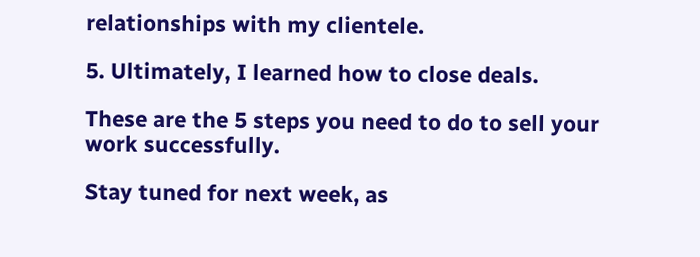relationships with my clientele.

5. Ultimately, I learned how to close deals.

These are the 5 steps you need to do to sell your work successfully.

Stay tuned for next week, as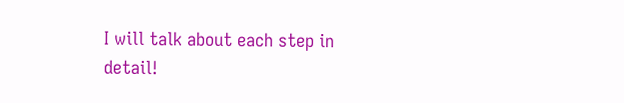I will talk about each step in detail!